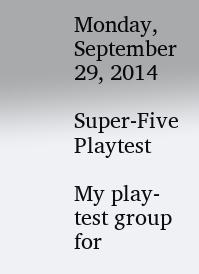Monday, September 29, 2014

Super-Five Playtest

My play-test group for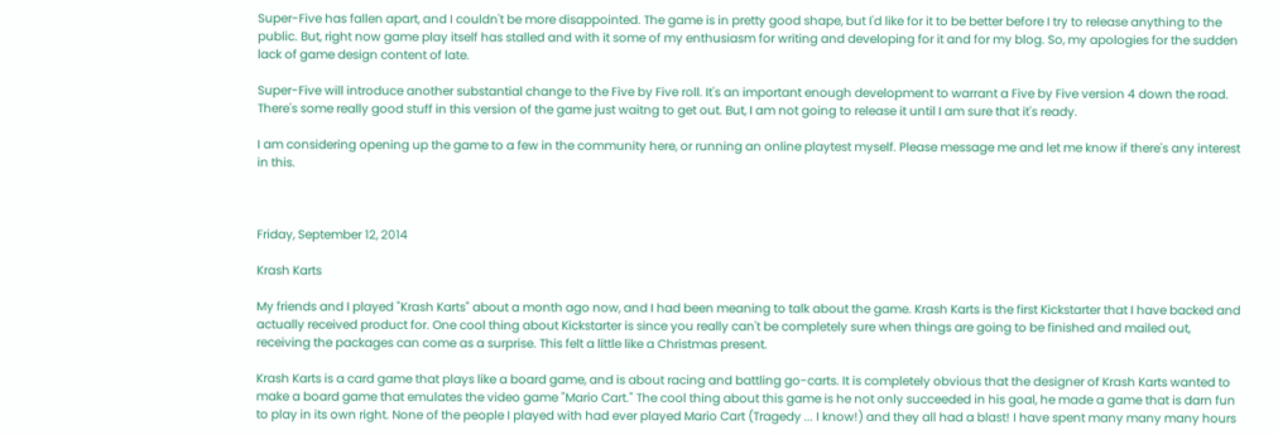Super-Five has fallen apart, and I couldn't be more disappointed. The game is in pretty good shape, but I'd like for it to be better before I try to release anything to the public. But, right now game play itself has stalled and with it some of my enthusiasm for writing and developing for it and for my blog. So, my apologies for the sudden lack of game design content of late.

Super-Five will introduce another substantial change to the Five by Five roll. It's an important enough development to warrant a Five by Five version 4 down the road. There's some really good stuff in this version of the game just waitng to get out. But, I am not going to release it until I am sure that it's ready.

I am considering opening up the game to a few in the community here, or running an online playtest myself. Please message me and let me know if there's any interest in this.



Friday, September 12, 2014

Krash Karts

My friends and I played "Krash Karts" about a month ago now, and I had been meaning to talk about the game. Krash Karts is the first Kickstarter that I have backed and actually received product for. One cool thing about Kickstarter is since you really can't be completely sure when things are going to be finished and mailed out, receiving the packages can come as a surprise. This felt a little like a Christmas present.

Krash Karts is a card game that plays like a board game, and is about racing and battling go-carts. It is completely obvious that the designer of Krash Karts wanted to make a board game that emulates the video game "Mario Cart." The cool thing about this game is he not only succeeded in his goal, he made a game that is darn fun to play in its own right. None of the people I played with had ever played Mario Cart (Tragedy ... I know!) and they all had a blast! I have spent many many many hours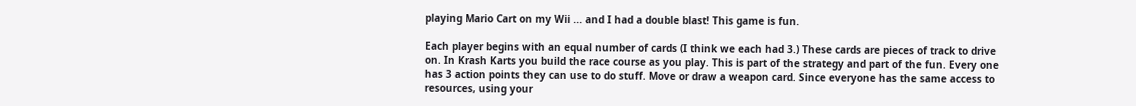playing Mario Cart on my Wii ... and I had a double blast! This game is fun.

Each player begins with an equal number of cards (I think we each had 3.) These cards are pieces of track to drive on. In Krash Karts you build the race course as you play. This is part of the strategy and part of the fun. Every one has 3 action points they can use to do stuff. Move or draw a weapon card. Since everyone has the same access to resources, using your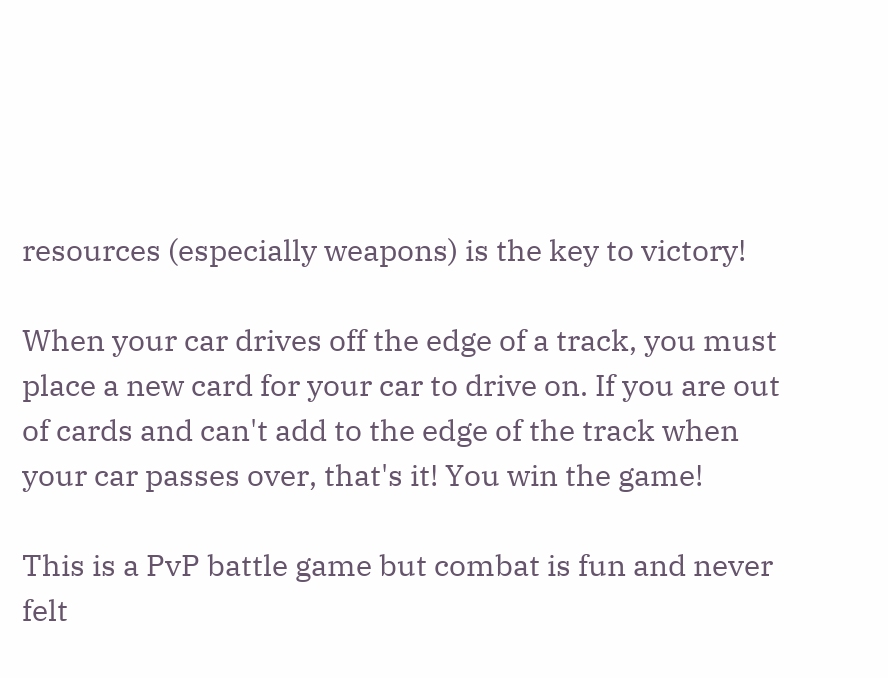resources (especially weapons) is the key to victory!

When your car drives off the edge of a track, you must place a new card for your car to drive on. If you are out of cards and can't add to the edge of the track when your car passes over, that's it! You win the game!

This is a PvP battle game but combat is fun and never felt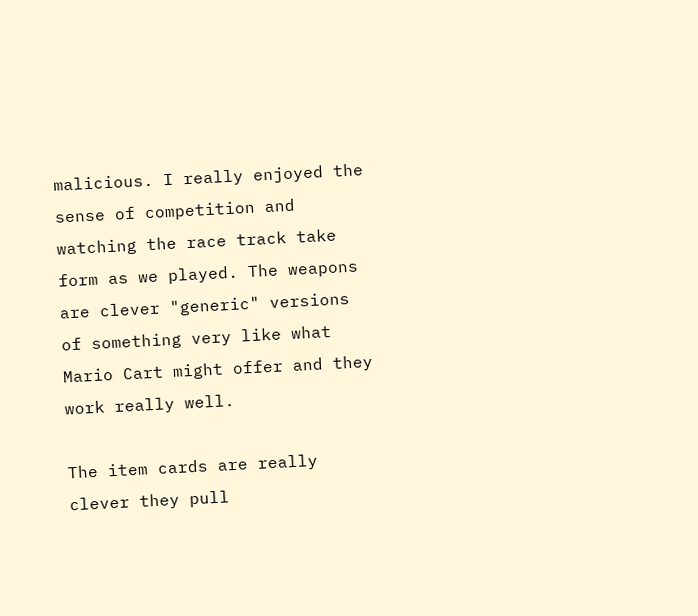malicious. I really enjoyed the sense of competition and watching the race track take form as we played. The weapons are clever "generic" versions of something very like what Mario Cart might offer and they work really well.

The item cards are really clever they pull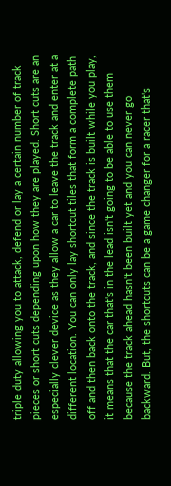triple duty allowing you to attack, defend or lay a certain number of track pieces or short cuts depending upon how they are played. Short cuts are an especially clever device as they allow a car to leave the track and enter at a different location. You can only lay shortcut tiles that form a complete path off and then back onto the track, and since the track is built while you play, it means that the car that's in the lead isn't going to be able to use them because the track ahead hasn't been built yet and you can never go backward. But, the shortcuts can be a game changer for a racer that's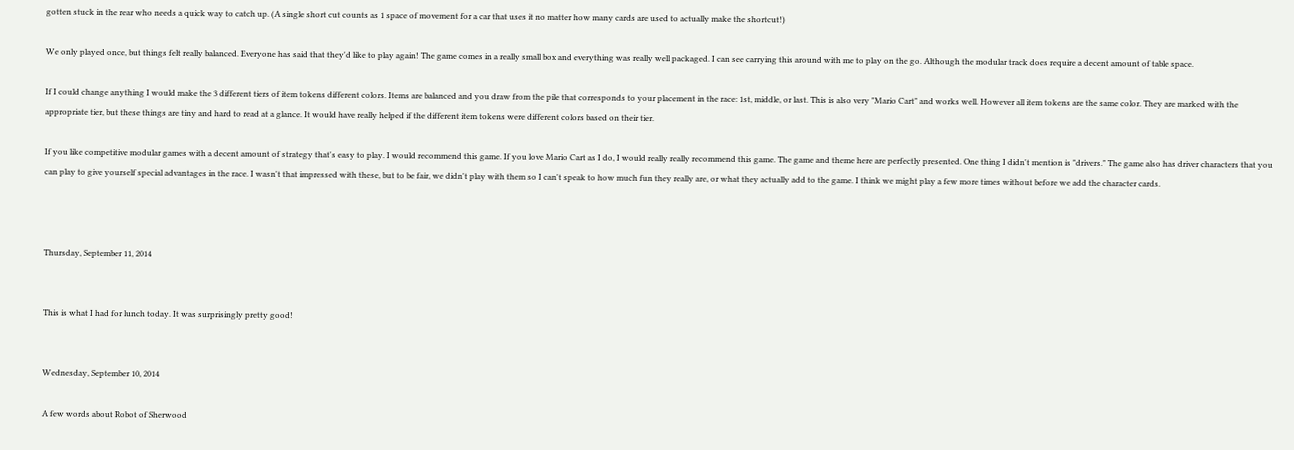gotten stuck in the rear who needs a quick way to catch up. (A single short cut counts as 1 space of movement for a car that uses it no matter how many cards are used to actually make the shortcut!)

We only played once, but things felt really balanced. Everyone has said that they'd like to play again! The game comes in a really small box and everything was really well packaged. I can see carrying this around with me to play on the go. Although the modular track does require a decent amount of table space.

If I could change anything I would make the 3 different tiers of item tokens different colors. Items are balanced and you draw from the pile that corresponds to your placement in the race: 1st, middle, or last. This is also very "Mario Cart" and works well. However all item tokens are the same color. They are marked with the appropriate tier, but these things are tiny and hard to read at a glance. It would have really helped if the different item tokens were different colors based on their tier.

If you like competitive modular games with a decent amount of strategy that's easy to play. I would recommend this game. If you love Mario Cart as I do, I would really really recommend this game. The game and theme here are perfectly presented. One thing I didn't mention is "drivers." The game also has driver characters that you can play to give yourself special advantages in the race. I wasn't that impressed with these, but to be fair, we didn't play with them so I can't speak to how much fun they really are, or what they actually add to the game. I think we might play a few more times without before we add the character cards.



Thursday, September 11, 2014


This is what I had for lunch today. It was surprisingly pretty good!


Wednesday, September 10, 2014

A few words about Robot of Sherwood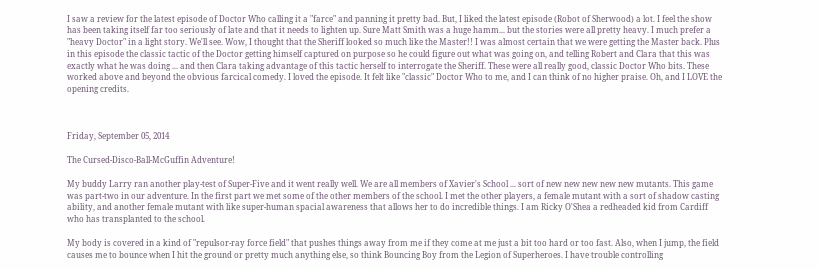I saw a review for the latest episode of Doctor Who calling it a "farce" and panning it pretty bad. But, I liked the latest episode (Robot of Sherwood) a lot. I feel the show has been taking itself far too seriously of late and that it needs to lighten up. Sure Matt Smith was a huge hamm... but the stories were all pretty heavy. I much prefer a "heavy Doctor" in a light story. We'll see. Wow, I thought that the Sheriff looked so much like the Master!! I was almost certain that we were getting the Master back. Plus in this episode the classic tactic of the Doctor getting himself captured on purpose so he could figure out what was going on, and telling Robert and Clara that this was exactly what he was doing ... and then Clara taking advantage of this tactic herself to interrogate the Sheriff. These were all really good, classic Doctor Who bits. These worked above and beyond the obvious farcical comedy. I loved the episode. It felt like "classic" Doctor Who to me, and I can think of no higher praise. Oh, and I LOVE the opening credits.



Friday, September 05, 2014

The Cursed-Disco-Ball-McGuffin Adventure!

My buddy Larry ran another play-test of Super-Five and it went really well. We are all members of Xavier's School ... sort of new new new new new mutants. This game was part-two in our adventure. In the first part we met some of the other members of the school. I met the other players, a female mutant with a sort of shadow casting ability, and another female mutant with like super-human spacial awareness that allows her to do incredible things. I am Ricky O'Shea a redheaded kid from Cardiff who has transplanted to the school.

My body is covered in a kind of "repulsor-ray force field" that pushes things away from me if they come at me just a bit too hard or too fast. Also, when I jump, the field causes me to bounce when I hit the ground or pretty much anything else, so think Bouncing Boy from the Legion of Superheroes. I have trouble controlling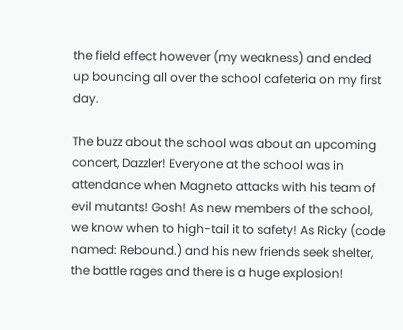the field effect however (my weakness) and ended up bouncing all over the school cafeteria on my first day.

The buzz about the school was about an upcoming concert, Dazzler! Everyone at the school was in attendance when Magneto attacks with his team of evil mutants! Gosh! As new members of the school, we know when to high-tail it to safety! As Ricky (code named: Rebound.) and his new friends seek shelter, the battle rages and there is a huge explosion!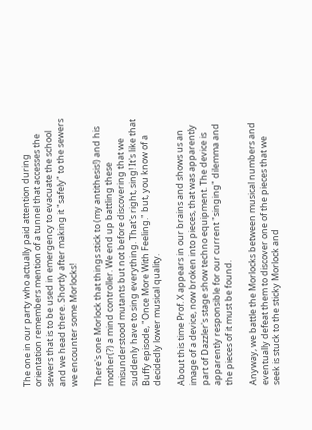The one in our party who actually paid attention during orientation remembers mention of a tunnel that accesses the sewers that is to be used in emergency to evacuate the school and we head there. Shortly after making it "safely" to the sewers we encounter some Morlocks!

There's one Morlock that things stick to (my antithesis!) and his mother(?) a mind controller. We end up battling these misunderstood mutants but not before discovering that we suddenly have to sing everything. That's right, sing! It's like that Buffy episode, "Once More With Feeling." but, you know of a decidedly lower musical quality.

About this time Prof. X appears in our brains and shows us an image of a device, now broken into pieces, that was apparently part of Dazzler's stage show techno equipment. The device is apparently responsible for our current "singing" dilemma and the pieces of it must be found.

Anyway, we battle the Morlocks between musical numbers and eventually defeat them to discover one of the pieces that we seek is stuck to the sticky Morlock and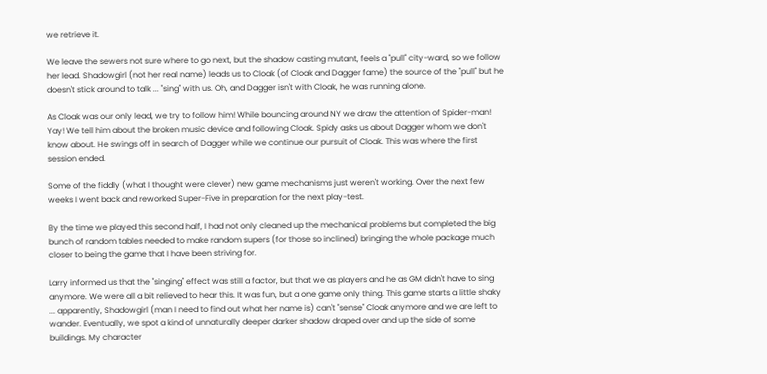we retrieve it.

We leave the sewers not sure where to go next, but the shadow casting mutant, feels a "pull" city-ward, so we follow her lead. Shadowgirl (not her real name) leads us to Cloak (of Cloak and Dagger fame) the source of the "pull" but he doesn't stick around to talk ... "sing" with us. Oh, and Dagger isn't with Cloak, he was running alone.

As Cloak was our only lead, we try to follow him! While bouncing around NY we draw the attention of Spider-man! Yay! We tell him about the broken music device and following Cloak. Spidy asks us about Dagger whom we don't know about. He swings off in search of Dagger while we continue our pursuit of Cloak. This was where the first session ended.

Some of the fiddly (what I thought were clever) new game mechanisms just weren't working. Over the next few weeks I went back and reworked Super-Five in preparation for the next play-test.

By the time we played this second half, I had not only cleaned up the mechanical problems but completed the big bunch of random tables needed to make random supers (for those so inclined) bringing the whole package much closer to being the game that I have been striving for.

Larry informed us that the "singing" effect was still a factor, but that we as players and he as GM didn't have to sing anymore. We were all a bit relieved to hear this. It was fun, but a one game only thing. This game starts a little shaky ... apparently, Shadowgirl (man I need to find out what her name is) can't "sense" Cloak anymore and we are left to wander. Eventually, we spot a kind of unnaturally deeper darker shadow draped over and up the side of some buildings. My character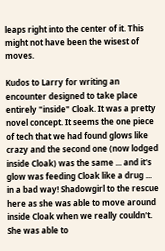leaps right into the center of it. This might not have been the wisest of moves.

Kudos to Larry for writing an encounter designed to take place entirely "inside" Cloak. It was a pretty novel concept. It seems the one piece of tech that we had found glows like crazy and the second one (now lodged inside Cloak) was the same ... and it's glow was feeding Cloak like a drug ... in a bad way! Shadowgirl to the rescue here as she was able to move around inside Cloak when we really couldn't. She was able to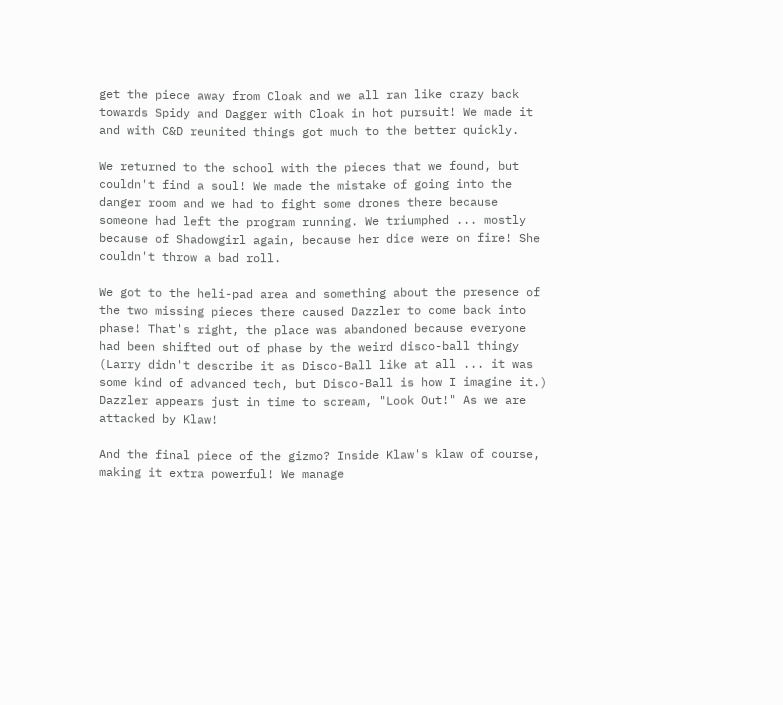get the piece away from Cloak and we all ran like crazy back towards Spidy and Dagger with Cloak in hot pursuit! We made it and with C&D reunited things got much to the better quickly.

We returned to the school with the pieces that we found, but couldn't find a soul! We made the mistake of going into the danger room and we had to fight some drones there because someone had left the program running. We triumphed ... mostly because of Shadowgirl again, because her dice were on fire! She couldn't throw a bad roll.

We got to the heli-pad area and something about the presence of the two missing pieces there caused Dazzler to come back into phase! That's right, the place was abandoned because everyone had been shifted out of phase by the weird disco-ball thingy (Larry didn't describe it as Disco-Ball like at all ... it was some kind of advanced tech, but Disco-Ball is how I imagine it.) Dazzler appears just in time to scream, "Look Out!" As we are attacked by Klaw!

And the final piece of the gizmo? Inside Klaw's klaw of course, making it extra powerful! We manage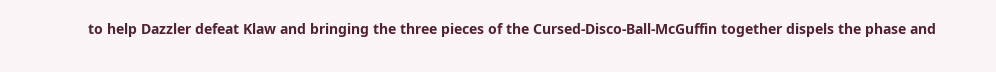to help Dazzler defeat Klaw and bringing the three pieces of the Cursed-Disco-Ball-McGuffin together dispels the phase and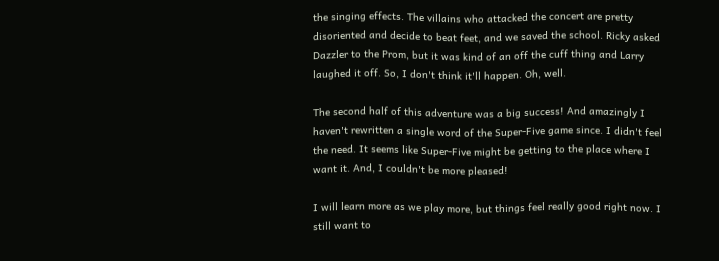the singing effects. The villains who attacked the concert are pretty disoriented and decide to beat feet, and we saved the school. Ricky asked Dazzler to the Prom, but it was kind of an off the cuff thing and Larry laughed it off. So, I don't think it'll happen. Oh, well.

The second half of this adventure was a big success! And amazingly I haven't rewritten a single word of the Super-Five game since. I didn't feel the need. It seems like Super-Five might be getting to the place where I want it. And, I couldn't be more pleased!

I will learn more as we play more, but things feel really good right now. I still want to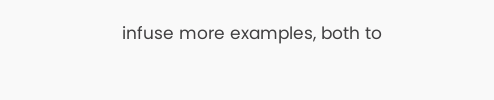infuse more examples, both to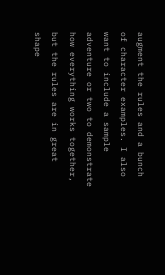augment the rules and a bunch of character examples. I also want to include a sample adventure or two to demonstrate how everything works together, but the rules are in great shape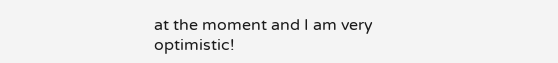at the moment and I am very optimistic!